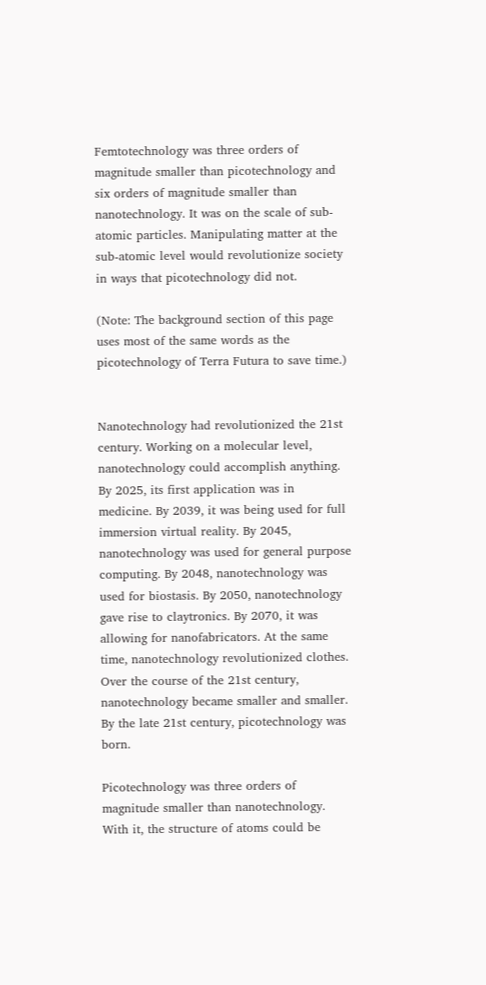Femtotechnology was three orders of magnitude smaller than picotechnology and six orders of magnitude smaller than nanotechnology. It was on the scale of sub-atomic particles. Manipulating matter at the sub-atomic level would revolutionize society in ways that picotechnology did not.

(Note: The background section of this page uses most of the same words as the picotechnology of Terra Futura to save time.)


Nanotechnology had revolutionized the 21st century. Working on a molecular level, nanotechnology could accomplish anything. By 2025, its first application was in medicine. By 2039, it was being used for full immersion virtual reality. By 2045, nanotechnology was used for general purpose computing. By 2048, nanotechnology was used for biostasis. By 2050, nanotechnology gave rise to claytronics. By 2070, it was allowing for nanofabricators. At the same time, nanotechnology revolutionized clothes. Over the course of the 21st century, nanotechnology became smaller and smaller. By the late 21st century, picotechnology was born.

Picotechnology was three orders of magnitude smaller than nanotechnology. With it, the structure of atoms could be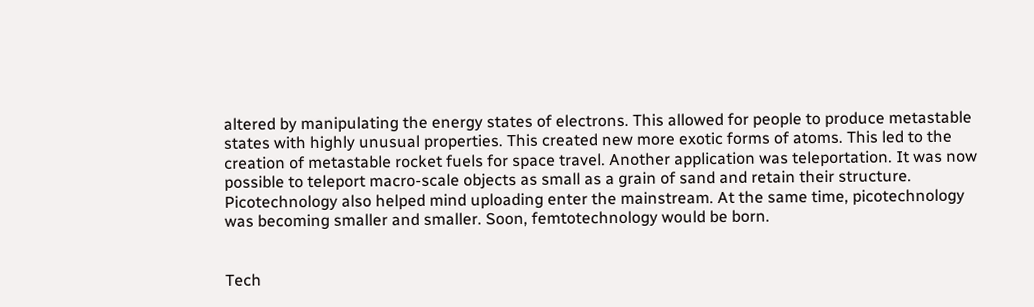altered by manipulating the energy states of electrons. This allowed for people to produce metastable states with highly unusual properties. This created new more exotic forms of atoms. This led to the creation of metastable rocket fuels for space travel. Another application was teleportation. It was now possible to teleport macro-scale objects as small as a grain of sand and retain their structure. Picotechnology also helped mind uploading enter the mainstream. At the same time, picotechnology was becoming smaller and smaller. Soon, femtotechnology would be born.


Tech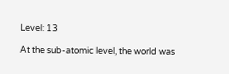Level: 13

At the sub-atomic level, the world was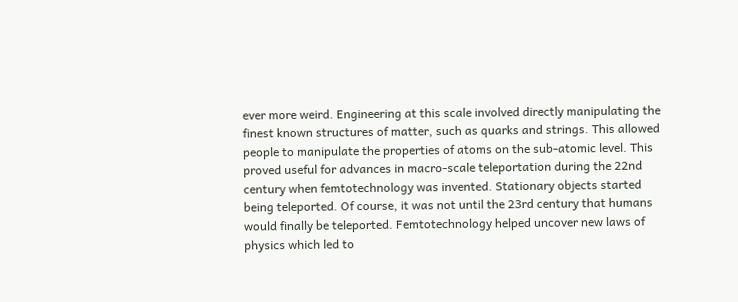ever more weird. Engineering at this scale involved directly manipulating the finest known structures of matter, such as quarks and strings. This allowed people to manipulate the properties of atoms on the sub-atomic level. This proved useful for advances in macro-scale teleportation during the 22nd century when femtotechnology was invented. Stationary objects started being teleported. Of course, it was not until the 23rd century that humans would finally be teleported. Femtotechnology helped uncover new laws of physics which led to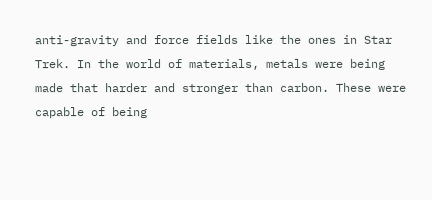anti-gravity and force fields like the ones in Star Trek. In the world of materials, metals were being made that harder and stronger than carbon. These were capable of being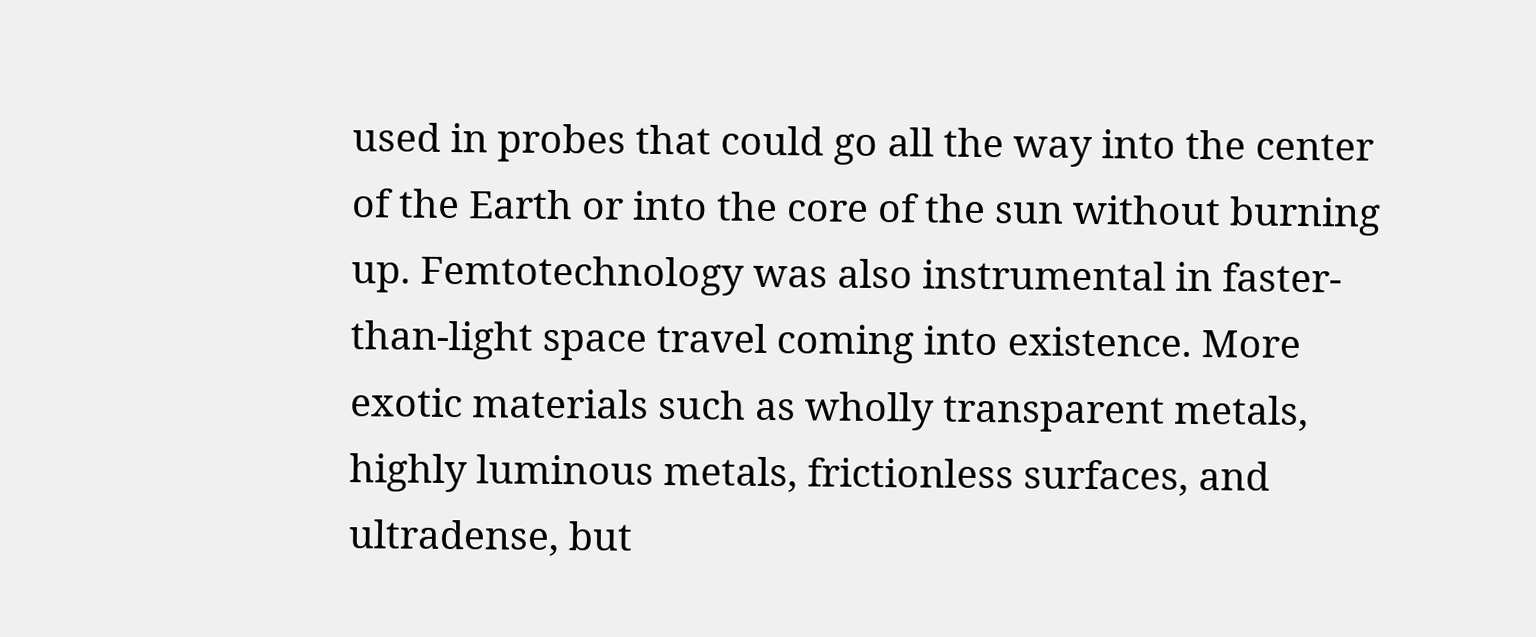used in probes that could go all the way into the center of the Earth or into the core of the sun without burning up. Femtotechnology was also instrumental in faster-than-light space travel coming into existence. More exotic materials such as wholly transparent metals, highly luminous metals, frictionless surfaces, and ultradense, but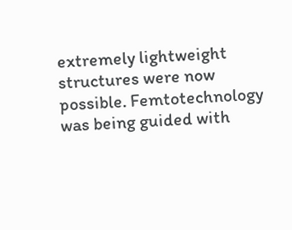extremely lightweight structures were now possible. Femtotechnology was being guided with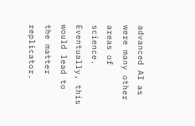advanced AI as were many other areas of science. Eventually, this would lead to the matter replicator.